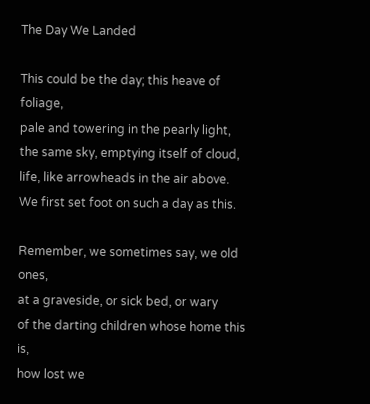The Day We Landed

This could be the day; this heave of foliage,
pale and towering in the pearly light,
the same sky, emptying itself of cloud,
life, like arrowheads in the air above.
We first set foot on such a day as this.

Remember, we sometimes say, we old ones,
at a graveside, or sick bed, or wary
of the darting children whose home this is,
how lost we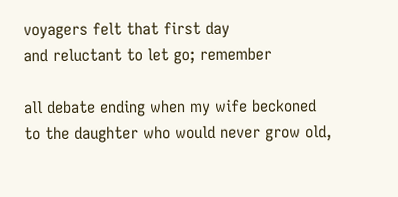voyagers felt that first day
and reluctant to let go; remember

all debate ending when my wife beckoned
to the daughter who would never grow old,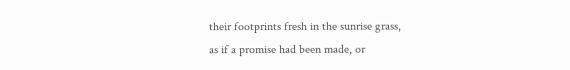their footprints fresh in the sunrise grass,
as if a promise had been made, or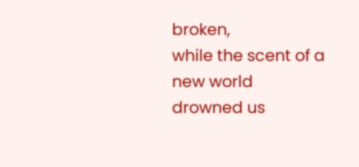broken,
while the scent of a new world drowned us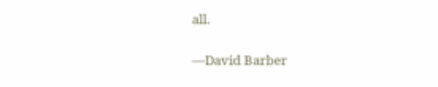all.

—David Barber